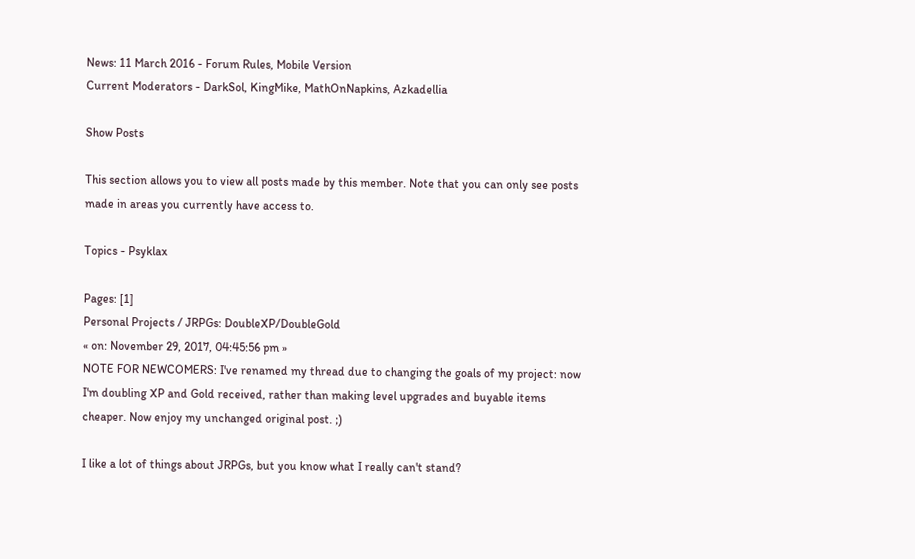News: 11 March 2016 - Forum Rules, Mobile Version
Current Moderators - DarkSol, KingMike, MathOnNapkins, Azkadellia

Show Posts

This section allows you to view all posts made by this member. Note that you can only see posts made in areas you currently have access to.

Topics - Psyklax

Pages: [1]
Personal Projects / JRPGs: DoubleXP/DoubleGold
« on: November 29, 2017, 04:45:56 pm »
NOTE FOR NEWCOMERS: I've renamed my thread due to changing the goals of my project: now I'm doubling XP and Gold received, rather than making level upgrades and buyable items cheaper. Now enjoy my unchanged original post. ;)

I like a lot of things about JRPGs, but you know what I really can't stand?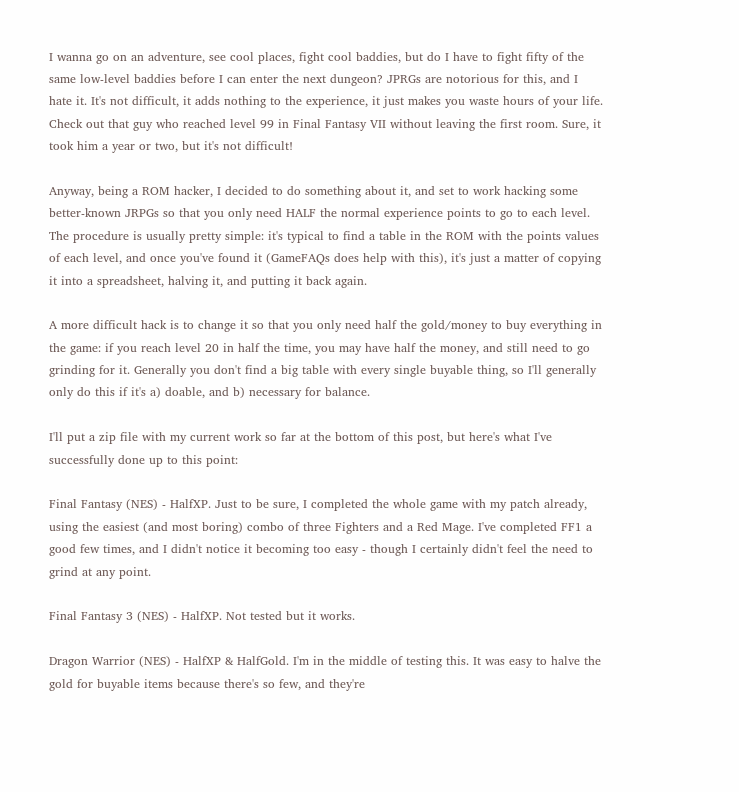I wanna go on an adventure, see cool places, fight cool baddies, but do I have to fight fifty of the same low-level baddies before I can enter the next dungeon? JPRGs are notorious for this, and I hate it. It's not difficult, it adds nothing to the experience, it just makes you waste hours of your life. Check out that guy who reached level 99 in Final Fantasy VII without leaving the first room. Sure, it took him a year or two, but it's not difficult!

Anyway, being a ROM hacker, I decided to do something about it, and set to work hacking some better-known JRPGs so that you only need HALF the normal experience points to go to each level. The procedure is usually pretty simple: it's typical to find a table in the ROM with the points values of each level, and once you've found it (GameFAQs does help with this), it's just a matter of copying it into a spreadsheet, halving it, and putting it back again.

A more difficult hack is to change it so that you only need half the gold/money to buy everything in the game: if you reach level 20 in half the time, you may have half the money, and still need to go grinding for it. Generally you don't find a big table with every single buyable thing, so I'll generally only do this if it's a) doable, and b) necessary for balance.

I'll put a zip file with my current work so far at the bottom of this post, but here's what I've successfully done up to this point:

Final Fantasy (NES) - HalfXP. Just to be sure, I completed the whole game with my patch already, using the easiest (and most boring) combo of three Fighters and a Red Mage. I've completed FF1 a good few times, and I didn't notice it becoming too easy - though I certainly didn't feel the need to grind at any point.

Final Fantasy 3 (NES) - HalfXP. Not tested but it works.

Dragon Warrior (NES) - HalfXP & HalfGold. I'm in the middle of testing this. It was easy to halve the gold for buyable items because there's so few, and they're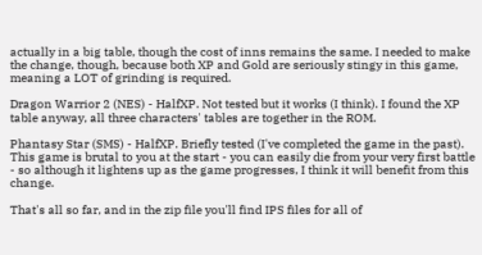actually in a big table, though the cost of inns remains the same. I needed to make the change, though, because both XP and Gold are seriously stingy in this game, meaning a LOT of grinding is required.

Dragon Warrior 2 (NES) - HalfXP. Not tested but it works (I think). I found the XP table anyway, all three characters' tables are together in the ROM.

Phantasy Star (SMS) - HalfXP. Briefly tested (I've completed the game in the past). This game is brutal to you at the start - you can easily die from your very first battle - so although it lightens up as the game progresses, I think it will benefit from this change.

That's all so far, and in the zip file you'll find IPS files for all of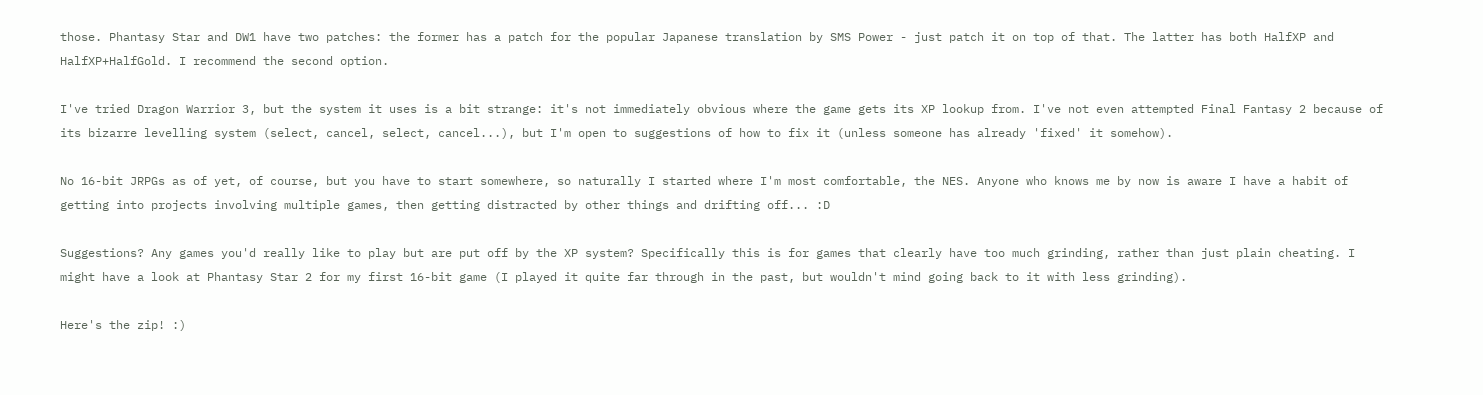those. Phantasy Star and DW1 have two patches: the former has a patch for the popular Japanese translation by SMS Power - just patch it on top of that. The latter has both HalfXP and HalfXP+HalfGold. I recommend the second option.

I've tried Dragon Warrior 3, but the system it uses is a bit strange: it's not immediately obvious where the game gets its XP lookup from. I've not even attempted Final Fantasy 2 because of its bizarre levelling system (select, cancel, select, cancel...), but I'm open to suggestions of how to fix it (unless someone has already 'fixed' it somehow).

No 16-bit JRPGs as of yet, of course, but you have to start somewhere, so naturally I started where I'm most comfortable, the NES. Anyone who knows me by now is aware I have a habit of getting into projects involving multiple games, then getting distracted by other things and drifting off... :D

Suggestions? Any games you'd really like to play but are put off by the XP system? Specifically this is for games that clearly have too much grinding, rather than just plain cheating. I might have a look at Phantasy Star 2 for my first 16-bit game (I played it quite far through in the past, but wouldn't mind going back to it with less grinding).

Here's the zip! :)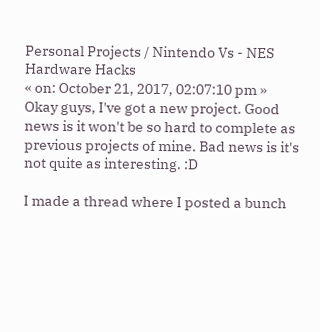Personal Projects / Nintendo Vs - NES Hardware Hacks
« on: October 21, 2017, 02:07:10 pm »
Okay guys, I've got a new project. Good news is it won't be so hard to complete as previous projects of mine. Bad news is it's not quite as interesting. :D

I made a thread where I posted a bunch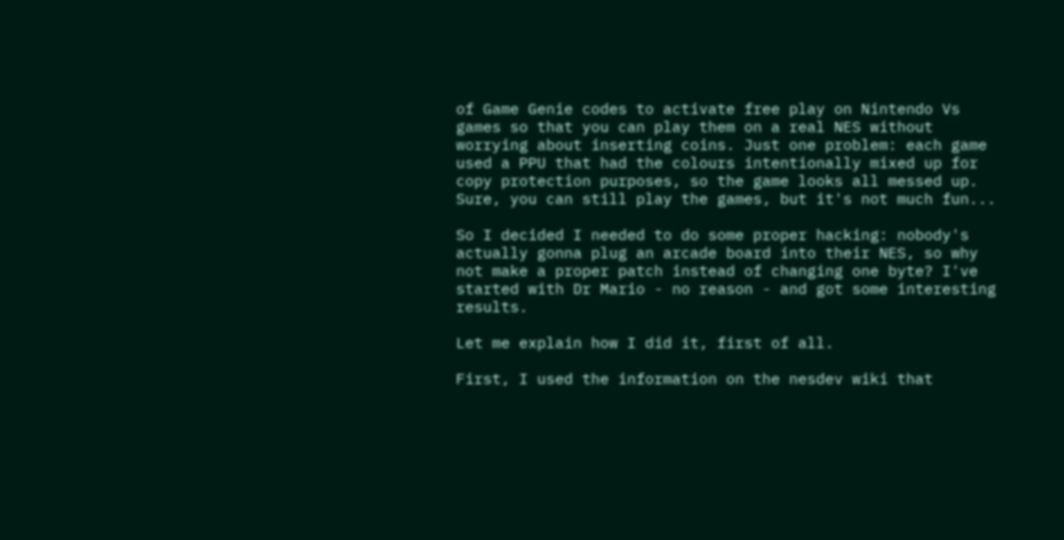of Game Genie codes to activate free play on Nintendo Vs games so that you can play them on a real NES without worrying about inserting coins. Just one problem: each game used a PPU that had the colours intentionally mixed up for copy protection purposes, so the game looks all messed up. Sure, you can still play the games, but it's not much fun...

So I decided I needed to do some proper hacking: nobody's actually gonna plug an arcade board into their NES, so why not make a proper patch instead of changing one byte? I've started with Dr Mario - no reason - and got some interesting results.

Let me explain how I did it, first of all.

First, I used the information on the nesdev wiki that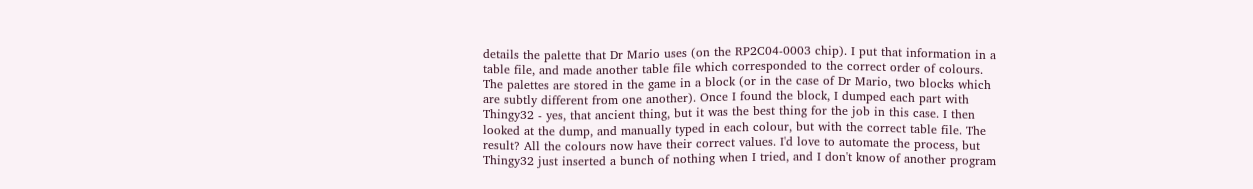details the palette that Dr Mario uses (on the RP2C04-0003 chip). I put that information in a table file, and made another table file which corresponded to the correct order of colours. The palettes are stored in the game in a block (or in the case of Dr Mario, two blocks which are subtly different from one another). Once I found the block, I dumped each part with Thingy32 - yes, that ancient thing, but it was the best thing for the job in this case. I then looked at the dump, and manually typed in each colour, but with the correct table file. The result? All the colours now have their correct values. I'd love to automate the process, but Thingy32 just inserted a bunch of nothing when I tried, and I don't know of another program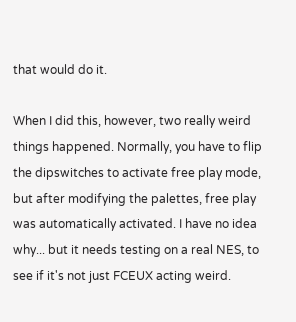that would do it.

When I did this, however, two really weird things happened. Normally, you have to flip the dipswitches to activate free play mode, but after modifying the palettes, free play was automatically activated. I have no idea why... but it needs testing on a real NES, to see if it's not just FCEUX acting weird.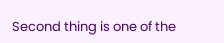Second thing is one of the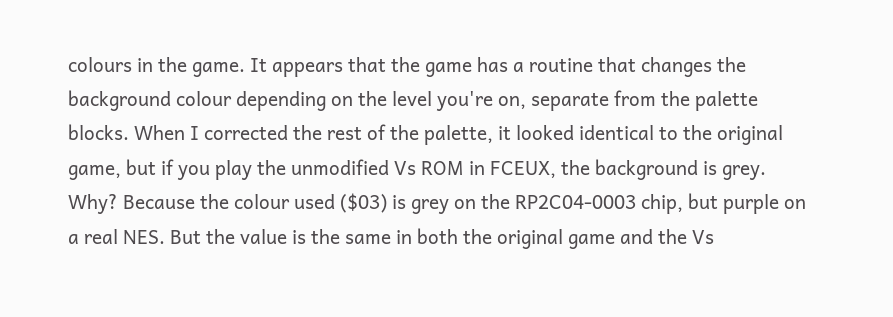colours in the game. It appears that the game has a routine that changes the background colour depending on the level you're on, separate from the palette blocks. When I corrected the rest of the palette, it looked identical to the original game, but if you play the unmodified Vs ROM in FCEUX, the background is grey. Why? Because the colour used ($03) is grey on the RP2C04-0003 chip, but purple on a real NES. But the value is the same in both the original game and the Vs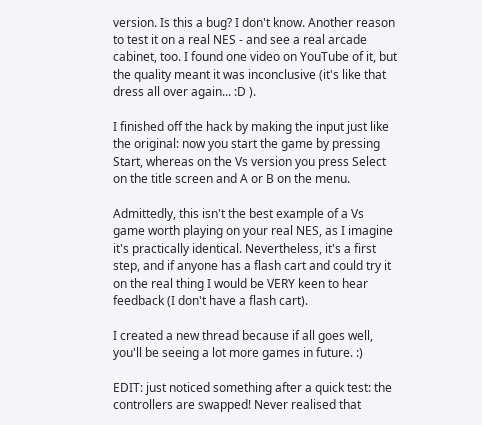version. Is this a bug? I don't know. Another reason to test it on a real NES - and see a real arcade cabinet, too. I found one video on YouTube of it, but the quality meant it was inconclusive (it's like that dress all over again... :D ).

I finished off the hack by making the input just like the original: now you start the game by pressing Start, whereas on the Vs version you press Select on the title screen and A or B on the menu.

Admittedly, this isn't the best example of a Vs game worth playing on your real NES, as I imagine it's practically identical. Nevertheless, it's a first step, and if anyone has a flash cart and could try it on the real thing I would be VERY keen to hear feedback (I don't have a flash cart).

I created a new thread because if all goes well, you'll be seeing a lot more games in future. :)

EDIT: just noticed something after a quick test: the controllers are swapped! Never realised that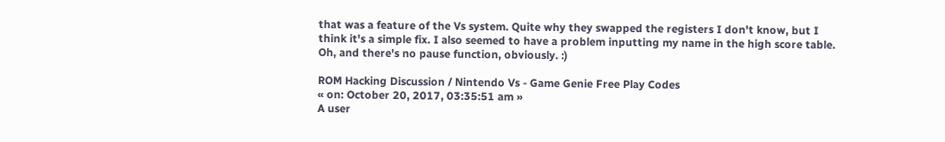that was a feature of the Vs system. Quite why they swapped the registers I don't know, but I think it's a simple fix. I also seemed to have a problem inputting my name in the high score table. Oh, and there's no pause function, obviously. :)

ROM Hacking Discussion / Nintendo Vs - Game Genie Free Play Codes
« on: October 20, 2017, 03:35:51 am »
A user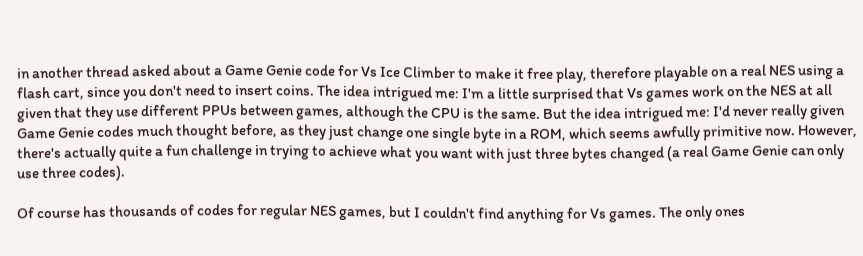in another thread asked about a Game Genie code for Vs Ice Climber to make it free play, therefore playable on a real NES using a flash cart, since you don't need to insert coins. The idea intrigued me: I'm a little surprised that Vs games work on the NES at all given that they use different PPUs between games, although the CPU is the same. But the idea intrigued me: I'd never really given Game Genie codes much thought before, as they just change one single byte in a ROM, which seems awfully primitive now. However, there's actually quite a fun challenge in trying to achieve what you want with just three bytes changed (a real Game Genie can only use three codes).

Of course has thousands of codes for regular NES games, but I couldn't find anything for Vs games. The only ones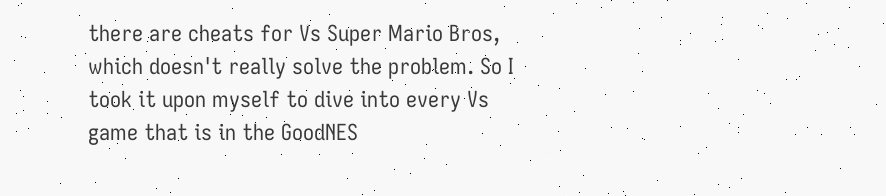there are cheats for Vs Super Mario Bros, which doesn't really solve the problem. So I took it upon myself to dive into every Vs game that is in the GoodNES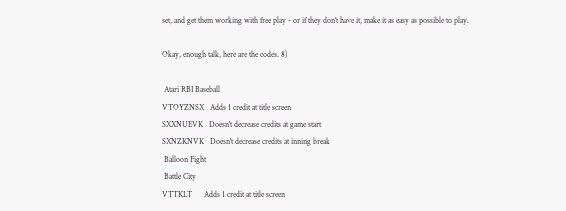set, and get them working with free play - or if they don't have it, make it as easy as possible to play.

Okay, enough talk, here are the codes. 8)

 Atari RBI Baseball
VTOYZNSX   Adds 1 credit at title screen
SXXNUEVK   Doesn't decrease credits at game start
SXNZKNVK   Doesn't decrease credits at inning break
 Balloon Fight
 Battle City
VTTKLT      Adds 1 credit at title screen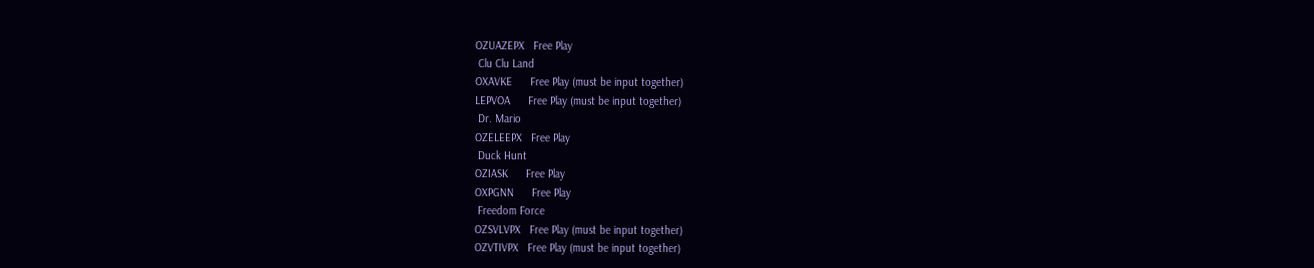OZUAZEPX   Free Play
 Clu Clu Land
OXAVKE      Free Play (must be input together)
LEPVOA      Free Play (must be input together)
 Dr. Mario
OZELEEPX   Free Play
 Duck Hunt
OZIASK      Free Play
OXPGNN      Free Play
 Freedom Force
OZSVLVPX   Free Play (must be input together)
OZVTIVPX   Free Play (must be input together)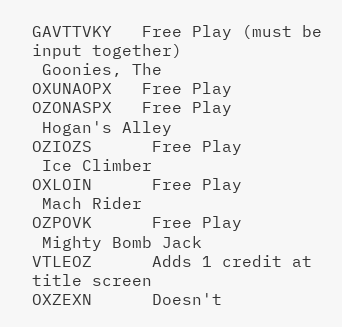GAVTTVKY   Free Play (must be input together)
 Goonies, The
OXUNAOPX   Free Play
OZONASPX   Free Play
 Hogan's Alley
OZIOZS      Free Play
 Ice Climber
OXLOIN      Free Play
 Mach Rider
OZPOVK      Free Play
 Mighty Bomb Jack
VTLEOZ      Adds 1 credit at title screen
OXZEXN      Doesn't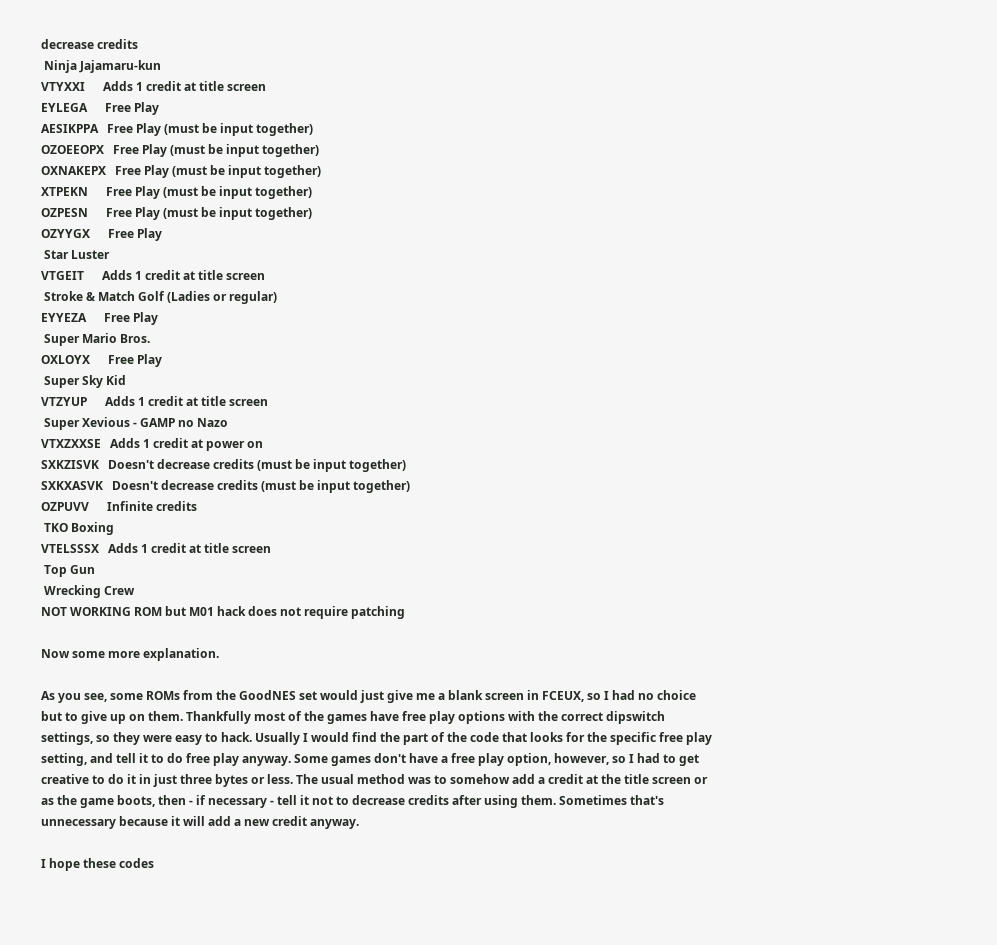decrease credits
 Ninja Jajamaru-kun
VTYXXI      Adds 1 credit at title screen
EYLEGA      Free Play
AESIKPPA   Free Play (must be input together)
OZOEEOPX   Free Play (must be input together)
OXNAKEPX   Free Play (must be input together)
XTPEKN      Free Play (must be input together)
OZPESN      Free Play (must be input together)
OZYYGX      Free Play
 Star Luster
VTGEIT      Adds 1 credit at title screen
 Stroke & Match Golf (Ladies or regular)
EYYEZA      Free Play
 Super Mario Bros.
OXLOYX      Free Play
 Super Sky Kid
VTZYUP      Adds 1 credit at title screen
 Super Xevious - GAMP no Nazo
VTXZXXSE   Adds 1 credit at power on
SXKZISVK   Doesn't decrease credits (must be input together)
SXKXASVK   Doesn't decrease credits (must be input together)
OZPUVV      Infinite credits
 TKO Boxing
VTELSSSX   Adds 1 credit at title screen
 Top Gun
 Wrecking Crew
NOT WORKING ROM but M01 hack does not require patching

Now some more explanation.

As you see, some ROMs from the GoodNES set would just give me a blank screen in FCEUX, so I had no choice but to give up on them. Thankfully most of the games have free play options with the correct dipswitch settings, so they were easy to hack. Usually I would find the part of the code that looks for the specific free play setting, and tell it to do free play anyway. Some games don't have a free play option, however, so I had to get creative to do it in just three bytes or less. The usual method was to somehow add a credit at the title screen or as the game boots, then - if necessary - tell it not to decrease credits after using them. Sometimes that's unnecessary because it will add a new credit anyway.

I hope these codes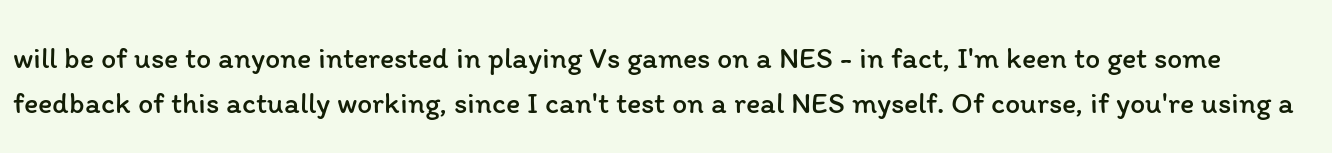will be of use to anyone interested in playing Vs games on a NES - in fact, I'm keen to get some feedback of this actually working, since I can't test on a real NES myself. Of course, if you're using a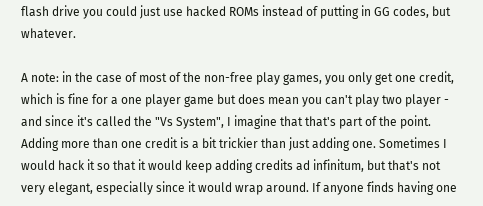flash drive you could just use hacked ROMs instead of putting in GG codes, but whatever.

A note: in the case of most of the non-free play games, you only get one credit, which is fine for a one player game but does mean you can't play two player - and since it's called the "Vs System", I imagine that that's part of the point. Adding more than one credit is a bit trickier than just adding one. Sometimes I would hack it so that it would keep adding credits ad infinitum, but that's not very elegant, especially since it would wrap around. If anyone finds having one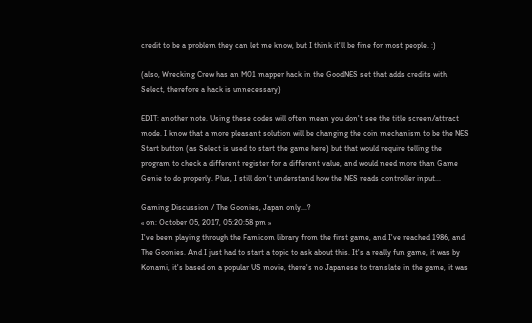credit to be a problem they can let me know, but I think it'll be fine for most people. :)

(also, Wrecking Crew has an M01 mapper hack in the GoodNES set that adds credits with Select, therefore a hack is unnecessary)

EDIT: another note. Using these codes will often mean you don't see the title screen/attract mode. I know that a more pleasant solution will be changing the coin mechanism to be the NES Start button (as Select is used to start the game here) but that would require telling the program to check a different register for a different value, and would need more than Game Genie to do properly. Plus, I still don't understand how the NES reads controller input...

Gaming Discussion / The Goonies, Japan only...?
« on: October 05, 2017, 05:20:58 pm »
I've been playing through the Famicom library from the first game, and I've reached 1986, and The Goonies. And I just had to start a topic to ask about this. It's a really fun game, it was by Konami, it's based on a popular US movie, there's no Japanese to translate in the game, it was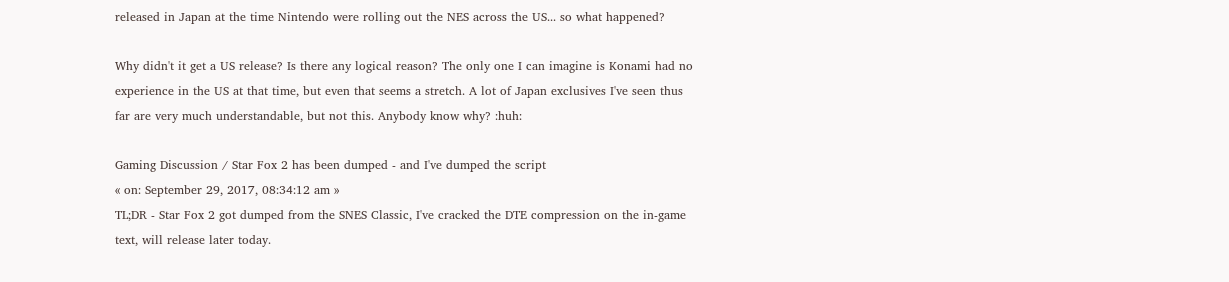released in Japan at the time Nintendo were rolling out the NES across the US... so what happened?

Why didn't it get a US release? Is there any logical reason? The only one I can imagine is Konami had no experience in the US at that time, but even that seems a stretch. A lot of Japan exclusives I've seen thus far are very much understandable, but not this. Anybody know why? :huh:

Gaming Discussion / Star Fox 2 has been dumped - and I've dumped the script
« on: September 29, 2017, 08:34:12 am »
TL;DR - Star Fox 2 got dumped from the SNES Classic, I've cracked the DTE compression on the in-game text, will release later today.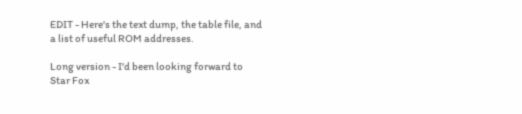EDIT - Here's the text dump, the table file, and a list of useful ROM addresses.

Long version - I'd been looking forward to Star Fox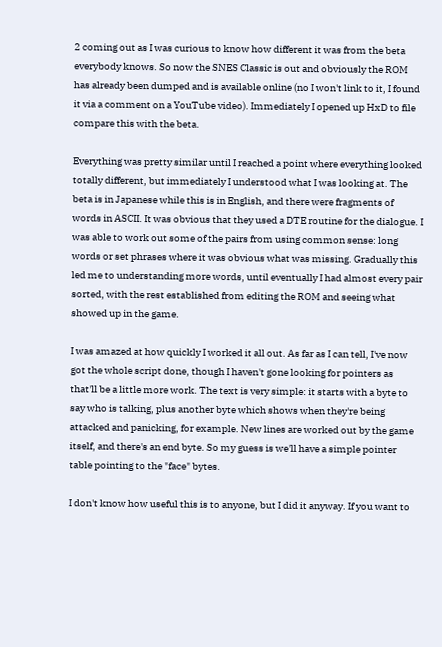2 coming out as I was curious to know how different it was from the beta everybody knows. So now the SNES Classic is out and obviously the ROM has already been dumped and is available online (no I won't link to it, I found it via a comment on a YouTube video). Immediately I opened up HxD to file compare this with the beta.

Everything was pretty similar until I reached a point where everything looked totally different, but immediately I understood what I was looking at. The beta is in Japanese while this is in English, and there were fragments of words in ASCII. It was obvious that they used a DTE routine for the dialogue. I was able to work out some of the pairs from using common sense: long words or set phrases where it was obvious what was missing. Gradually this led me to understanding more words, until eventually I had almost every pair sorted, with the rest established from editing the ROM and seeing what showed up in the game.

I was amazed at how quickly I worked it all out. As far as I can tell, I've now got the whole script done, though I haven't gone looking for pointers as that'll be a little more work. The text is very simple: it starts with a byte to say who is talking, plus another byte which shows when they're being attacked and panicking, for example. New lines are worked out by the game itself, and there's an end byte. So my guess is we'll have a simple pointer table pointing to the "face" bytes.

I don't know how useful this is to anyone, but I did it anyway. If you want to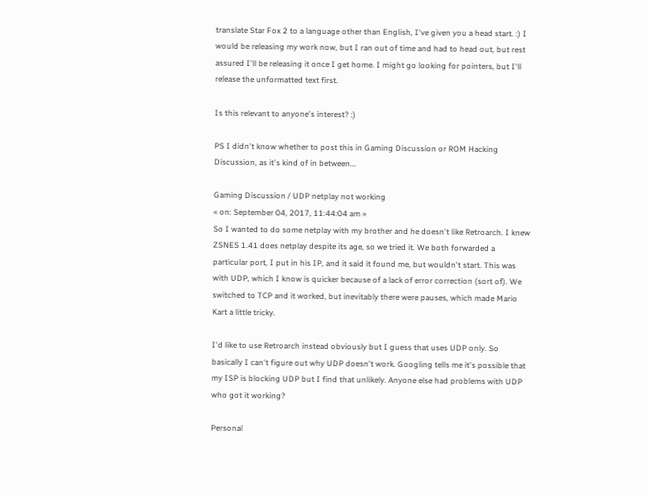translate Star Fox 2 to a language other than English, I've given you a head start. :) I would be releasing my work now, but I ran out of time and had to head out, but rest assured I'll be releasing it once I get home. I might go looking for pointers, but I'll release the unformatted text first.

Is this relevant to anyone's interest? :)

PS I didn't know whether to post this in Gaming Discussion or ROM Hacking Discussion, as it's kind of in between...

Gaming Discussion / UDP netplay not working
« on: September 04, 2017, 11:44:04 am »
So I wanted to do some netplay with my brother and he doesn't like Retroarch. I knew ZSNES 1.41 does netplay despite its age, so we tried it. We both forwarded a particular port, I put in his IP, and it said it found me, but wouldn't start. This was with UDP, which I know is quicker because of a lack of error correction (sort of). We switched to TCP and it worked, but inevitably there were pauses, which made Mario Kart a little tricky.

I'd like to use Retroarch instead obviously but I guess that uses UDP only. So basically I can't figure out why UDP doesn't work. Googling tells me it's possible that my ISP is blocking UDP but I find that unlikely. Anyone else had problems with UDP who got it working?

Personal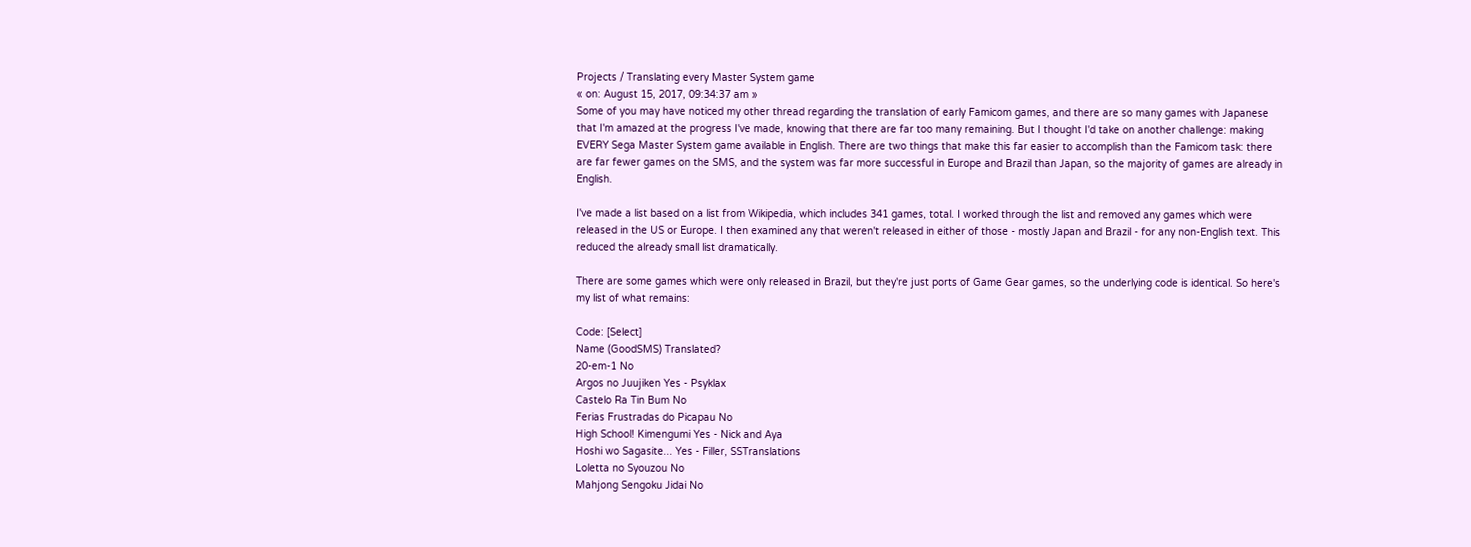Projects / Translating every Master System game
« on: August 15, 2017, 09:34:37 am »
Some of you may have noticed my other thread regarding the translation of early Famicom games, and there are so many games with Japanese that I'm amazed at the progress I've made, knowing that there are far too many remaining. But I thought I'd take on another challenge: making EVERY Sega Master System game available in English. There are two things that make this far easier to accomplish than the Famicom task: there are far fewer games on the SMS, and the system was far more successful in Europe and Brazil than Japan, so the majority of games are already in English.

I've made a list based on a list from Wikipedia, which includes 341 games, total. I worked through the list and removed any games which were released in the US or Europe. I then examined any that weren't released in either of those - mostly Japan and Brazil - for any non-English text. This reduced the already small list dramatically.

There are some games which were only released in Brazil, but they're just ports of Game Gear games, so the underlying code is identical. So here's my list of what remains:

Code: [Select]
Name (GoodSMS) Translated?
20-em-1 No
Argos no Juujiken Yes - Psyklax
Castelo Ra Tin Bum No
Ferias Frustradas do Picapau No
High School! Kimengumi Yes - Nick and Aya
Hoshi wo Sagasite... Yes - Filler, SSTranslations
Loletta no Syouzou No
Mahjong Sengoku Jidai No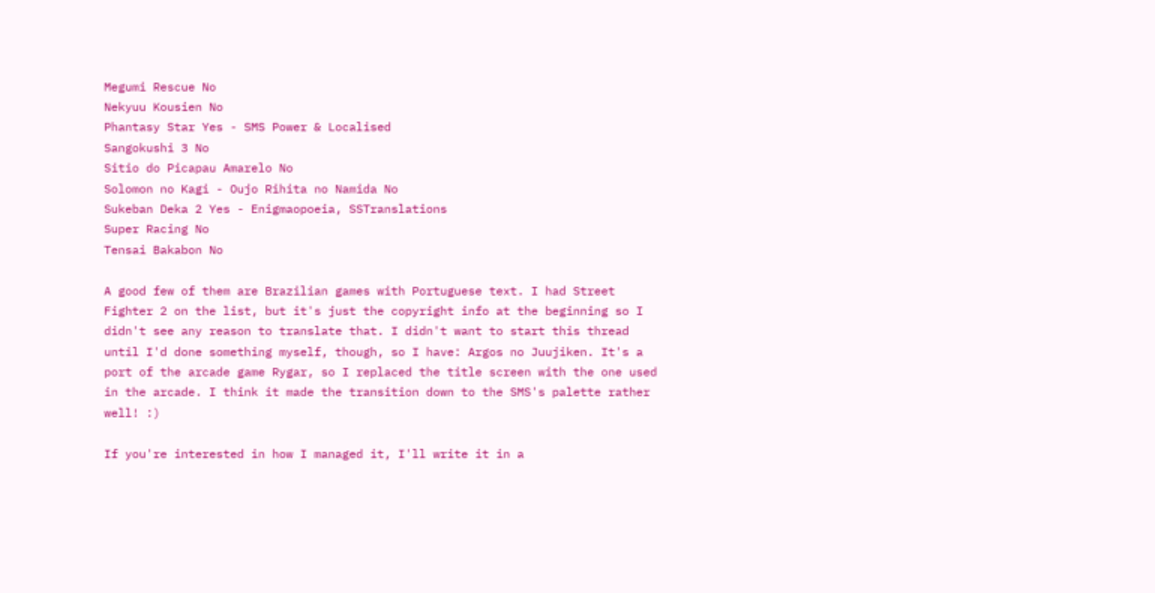Megumi Rescue No
Nekyuu Kousien No
Phantasy Star Yes - SMS Power & Localised
Sangokushi 3 No
Sitio do Picapau Amarelo No
Solomon no Kagi - Oujo Rihita no Namida No
Sukeban Deka 2 Yes - Enigmaopoeia, SSTranslations
Super Racing No
Tensai Bakabon No

A good few of them are Brazilian games with Portuguese text. I had Street Fighter 2 on the list, but it's just the copyright info at the beginning so I didn't see any reason to translate that. I didn't want to start this thread until I'd done something myself, though, so I have: Argos no Juujiken. It's a port of the arcade game Rygar, so I replaced the title screen with the one used in the arcade. I think it made the transition down to the SMS's palette rather well! :)

If you're interested in how I managed it, I'll write it in a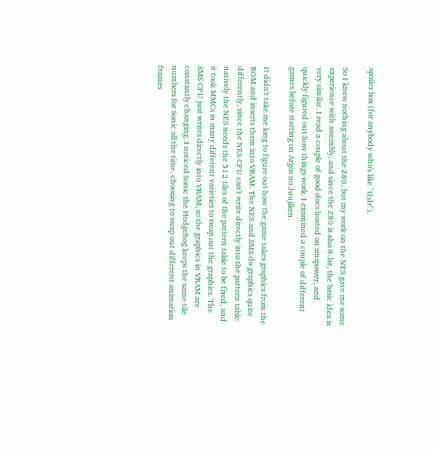spoiler box (for anybody who's like "tl;dr").

So I knew nothing about the Z80, but my work on the NES gave me some experience with assembly, and since the Z80 is also 8-bit, the basic idea is very similar. I read a couple of good docs hosted on smspower, and quickly figured out how things work. I examined a couple of different games before starting on Argos no Juujiken.

It didn't take me long to figure out how the game takes graphics from the ROM and inserts them into VRAM. The NES and SMS do graphics quite differently, since the NES CPU can't write directly into the pattern table: natively the NES needs the 512 tiles of the pattern table to be fixed, and it took MMCs in many different varieties to swap out the graphics. The SMS CPU just writes directly into VRAM, so the graphics in VRAM are constantly changing. I noticed Sonic the Hedgehog keeps the same tile numbers for Sonic all the time, choosing to swap out different animation frames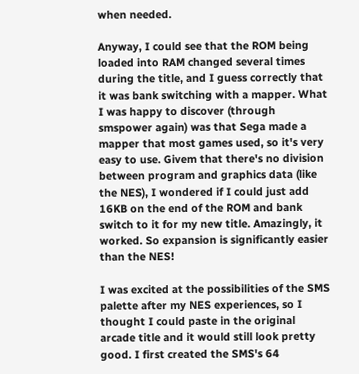when needed.

Anyway, I could see that the ROM being loaded into RAM changed several times during the title, and I guess correctly that it was bank switching with a mapper. What I was happy to discover (through smspower again) was that Sega made a mapper that most games used, so it's very easy to use. Givem that there's no division between program and graphics data (like the NES), I wondered if I could just add 16KB on the end of the ROM and bank switch to it for my new title. Amazingly, it worked. So expansion is significantly easier than the NES!

I was excited at the possibilities of the SMS palette after my NES experiences, so I thought I could paste in the original arcade title and it would still look pretty good. I first created the SMS's 64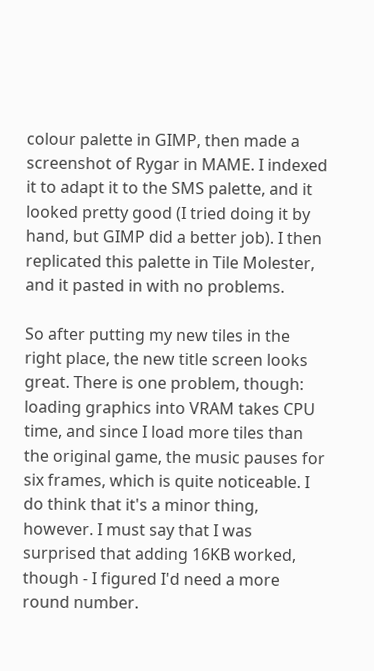colour palette in GIMP, then made a screenshot of Rygar in MAME. I indexed it to adapt it to the SMS palette, and it looked pretty good (I tried doing it by hand, but GIMP did a better job). I then replicated this palette in Tile Molester, and it pasted in with no problems.

So after putting my new tiles in the right place, the new title screen looks great. There is one problem, though: loading graphics into VRAM takes CPU time, and since I load more tiles than the original game, the music pauses for six frames, which is quite noticeable. I do think that it's a minor thing, however. I must say that I was surprised that adding 16KB worked, though - I figured I'd need a more round number.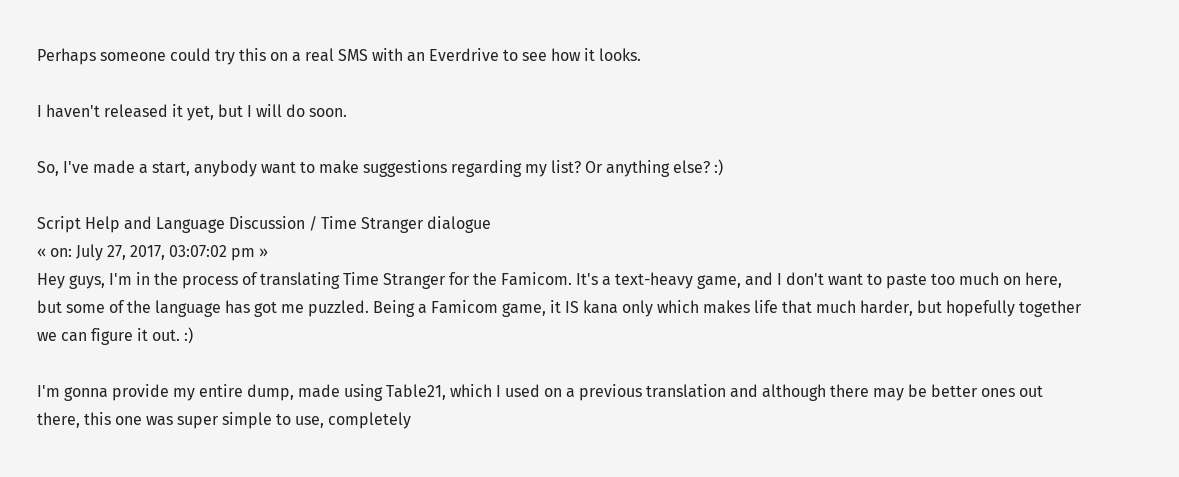Perhaps someone could try this on a real SMS with an Everdrive to see how it looks.

I haven't released it yet, but I will do soon.

So, I've made a start, anybody want to make suggestions regarding my list? Or anything else? :)

Script Help and Language Discussion / Time Stranger dialogue
« on: July 27, 2017, 03:07:02 pm »
Hey guys, I'm in the process of translating Time Stranger for the Famicom. It's a text-heavy game, and I don't want to paste too much on here, but some of the language has got me puzzled. Being a Famicom game, it IS kana only which makes life that much harder, but hopefully together we can figure it out. :)

I'm gonna provide my entire dump, made using Table21, which I used on a previous translation and although there may be better ones out there, this one was super simple to use, completely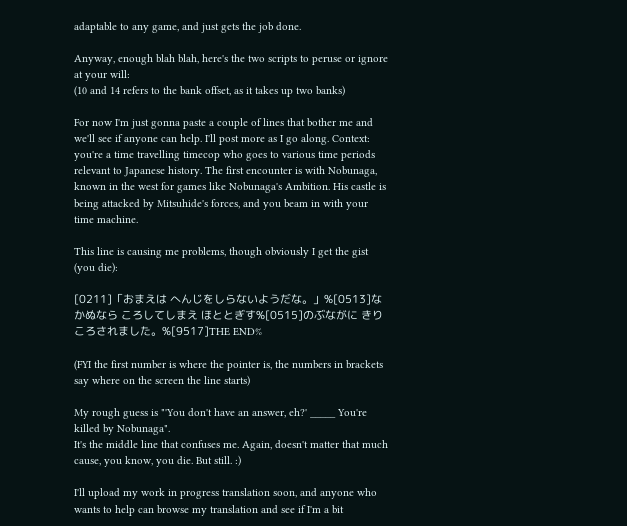adaptable to any game, and just gets the job done.

Anyway, enough blah blah, here's the two scripts to peruse or ignore at your will:
(10 and 14 refers to the bank offset, as it takes up two banks)

For now I'm just gonna paste a couple of lines that bother me and we'll see if anyone can help. I'll post more as I go along. Context: you're a time travelling timecop who goes to various time periods relevant to Japanese history. The first encounter is with Nobunaga, known in the west for games like Nobunaga's Ambition. His castle is being attacked by Mitsuhide's forces, and you beam in with your time machine.

This line is causing me problems, though obviously I get the gist (you die):

[0211]「おまえは へんじをしらないようだな。」%[0513]なかぬなら ころしてしまえ ほととぎす%[0515]のぶながに きりころされました。%[9517]THE END%

(FYI the first number is where the pointer is, the numbers in brackets say where on the screen the line starts)

My rough guess is "'You don't have an answer, eh?' _____ You're killed by Nobunaga".
It's the middle line that confuses me. Again, doesn't matter that much cause, you know, you die. But still. :)

I'll upload my work in progress translation soon, and anyone who wants to help can browse my translation and see if I'm a bit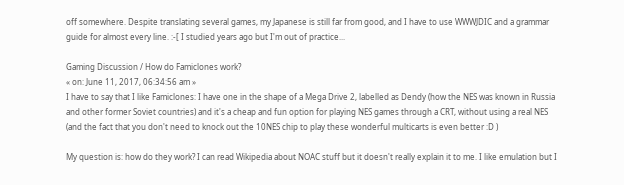off somewhere. Despite translating several games, my Japanese is still far from good, and I have to use WWWJDIC and a grammar guide for almost every line. :-[ I studied years ago but I'm out of practice...

Gaming Discussion / How do Famiclones work?
« on: June 11, 2017, 06:34:56 am »
I have to say that I like Famiclones: I have one in the shape of a Mega Drive 2, labelled as Dendy (how the NES was known in Russia and other former Soviet countries) and it's a cheap and fun option for playing NES games through a CRT, without using a real NES (and the fact that you don't need to knock out the 10NES chip to play these wonderful multicarts is even better :D )

My question is: how do they work? I can read Wikipedia about NOAC stuff but it doesn't really explain it to me. I like emulation but I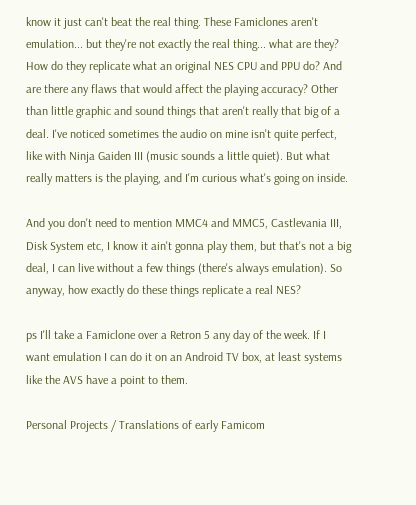know it just can't beat the real thing. These Famiclones aren't emulation... but they're not exactly the real thing... what are they? How do they replicate what an original NES CPU and PPU do? And are there any flaws that would affect the playing accuracy? Other than little graphic and sound things that aren't really that big of a deal. I've noticed sometimes the audio on mine isn't quite perfect, like with Ninja Gaiden III (music sounds a little quiet). But what really matters is the playing, and I'm curious what's going on inside.

And you don't need to mention MMC4 and MMC5, Castlevania III, Disk System etc, I know it ain't gonna play them, but that's not a big deal, I can live without a few things (there's always emulation). So anyway, how exactly do these things replicate a real NES?

ps I'll take a Famiclone over a Retron 5 any day of the week. If I want emulation I can do it on an Android TV box, at least systems like the AVS have a point to them.

Personal Projects / Translations of early Famicom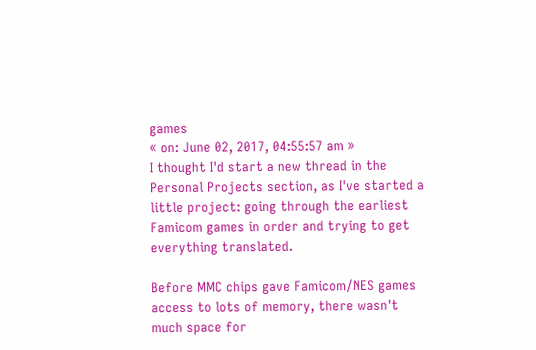games
« on: June 02, 2017, 04:55:57 am »
I thought I'd start a new thread in the Personal Projects section, as I've started a little project: going through the earliest Famicom games in order and trying to get everything translated.

Before MMC chips gave Famicom/NES games access to lots of memory, there wasn't much space for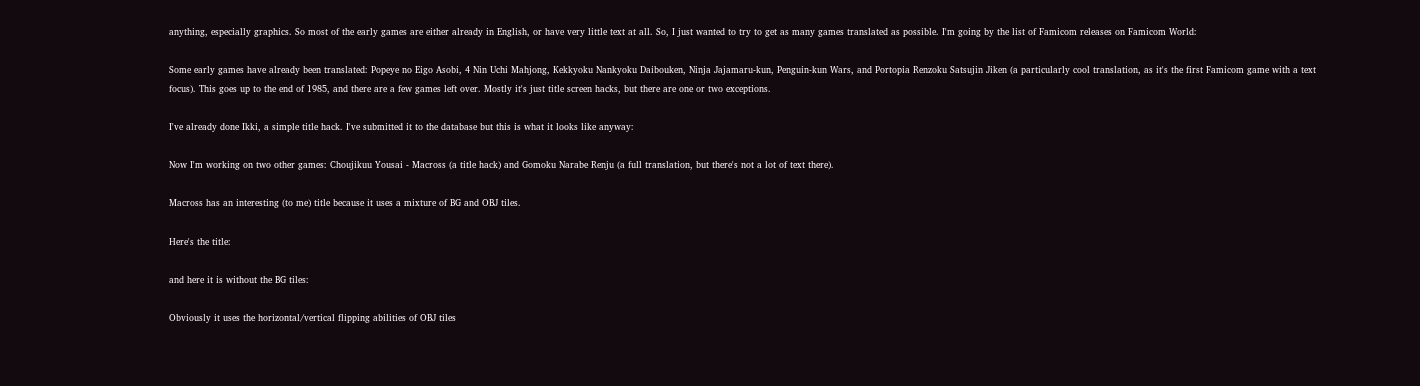anything, especially graphics. So most of the early games are either already in English, or have very little text at all. So, I just wanted to try to get as many games translated as possible. I'm going by the list of Famicom releases on Famicom World:

Some early games have already been translated: Popeye no Eigo Asobi, 4 Nin Uchi Mahjong, Kekkyoku Nankyoku Daibouken, Ninja Jajamaru-kun, Penguin-kun Wars, and Portopia Renzoku Satsujin Jiken (a particularly cool translation, as it's the first Famicom game with a text focus). This goes up to the end of 1985, and there are a few games left over. Mostly it's just title screen hacks, but there are one or two exceptions.

I've already done Ikki, a simple title hack. I've submitted it to the database but this is what it looks like anyway:

Now I'm working on two other games: Choujikuu Yousai - Macross (a title hack) and Gomoku Narabe Renju (a full translation, but there's not a lot of text there).

Macross has an interesting (to me) title because it uses a mixture of BG and OBJ tiles.

Here's the title:

and here it is without the BG tiles:

Obviously it uses the horizontal/vertical flipping abilities of OBJ tiles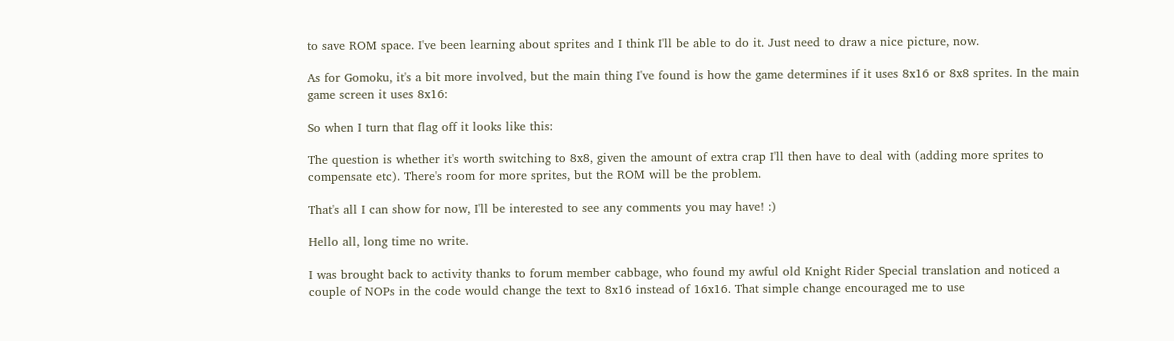to save ROM space. I've been learning about sprites and I think I'll be able to do it. Just need to draw a nice picture, now.

As for Gomoku, it's a bit more involved, but the main thing I've found is how the game determines if it uses 8x16 or 8x8 sprites. In the main game screen it uses 8x16:

So when I turn that flag off it looks like this:

The question is whether it's worth switching to 8x8, given the amount of extra crap I'll then have to deal with (adding more sprites to compensate etc). There's room for more sprites, but the ROM will be the problem.

That's all I can show for now, I'll be interested to see any comments you may have! :)

Hello all, long time no write.

I was brought back to activity thanks to forum member cabbage, who found my awful old Knight Rider Special translation and noticed a couple of NOPs in the code would change the text to 8x16 instead of 16x16. That simple change encouraged me to use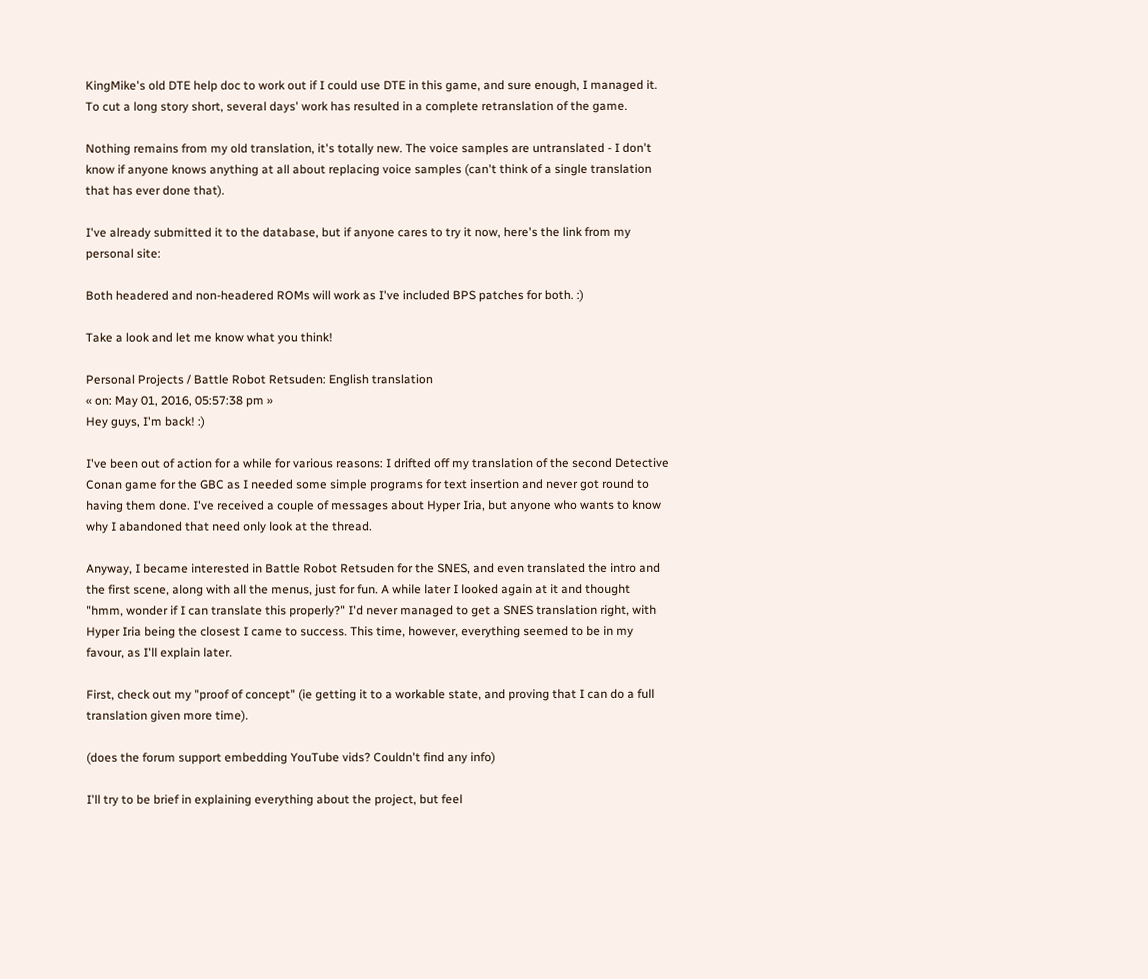KingMike's old DTE help doc to work out if I could use DTE in this game, and sure enough, I managed it. To cut a long story short, several days' work has resulted in a complete retranslation of the game.

Nothing remains from my old translation, it's totally new. The voice samples are untranslated - I don't know if anyone knows anything at all about replacing voice samples (can't think of a single translation that has ever done that).

I've already submitted it to the database, but if anyone cares to try it now, here's the link from my personal site:

Both headered and non-headered ROMs will work as I've included BPS patches for both. :)

Take a look and let me know what you think!

Personal Projects / Battle Robot Retsuden: English translation
« on: May 01, 2016, 05:57:38 pm »
Hey guys, I'm back! :)

I've been out of action for a while for various reasons: I drifted off my translation of the second Detective Conan game for the GBC as I needed some simple programs for text insertion and never got round to having them done. I've received a couple of messages about Hyper Iria, but anyone who wants to know why I abandoned that need only look at the thread.

Anyway, I became interested in Battle Robot Retsuden for the SNES, and even translated the intro and the first scene, along with all the menus, just for fun. A while later I looked again at it and thought "hmm, wonder if I can translate this properly?" I'd never managed to get a SNES translation right, with Hyper Iria being the closest I came to success. This time, however, everything seemed to be in my favour, as I'll explain later.

First, check out my "proof of concept" (ie getting it to a workable state, and proving that I can do a full translation given more time).

(does the forum support embedding YouTube vids? Couldn't find any info)

I'll try to be brief in explaining everything about the project, but feel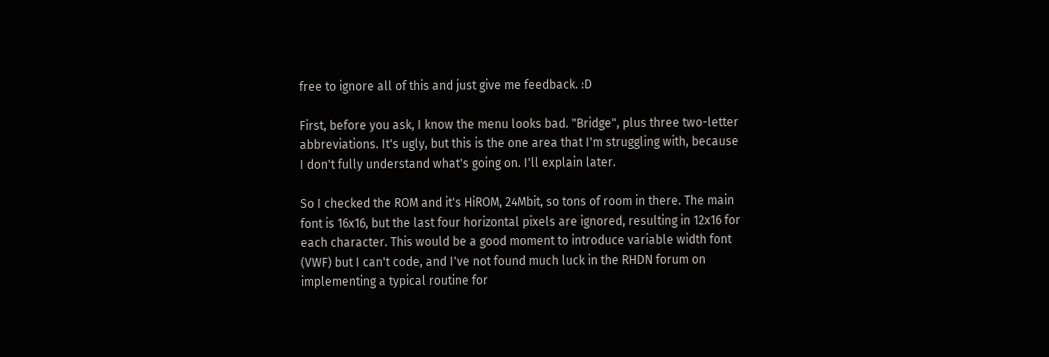free to ignore all of this and just give me feedback. :D

First, before you ask, I know the menu looks bad. "Bridge", plus three two-letter abbreviations. It's ugly, but this is the one area that I'm struggling with, because I don't fully understand what's going on. I'll explain later.

So I checked the ROM and it's HiROM, 24Mbit, so tons of room in there. The main font is 16x16, but the last four horizontal pixels are ignored, resulting in 12x16 for each character. This would be a good moment to introduce variable width font (VWF) but I can't code, and I've not found much luck in the RHDN forum on implementing a typical routine for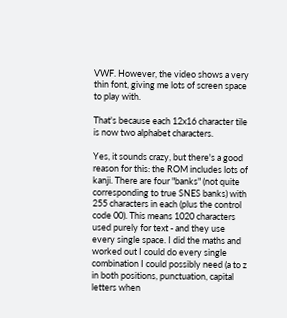VWF. However, the video shows a very thin font, giving me lots of screen space to play with.

That's because each 12x16 character tile is now two alphabet characters.

Yes, it sounds crazy, but there's a good reason for this: the ROM includes lots of kanji. There are four "banks" (not quite corresponding to true SNES banks) with 255 characters in each (plus the control code 00). This means 1020 characters used purely for text - and they use every single space. I did the maths and worked out I could do every single combination I could possibly need (a to z in both positions, punctuation, capital letters when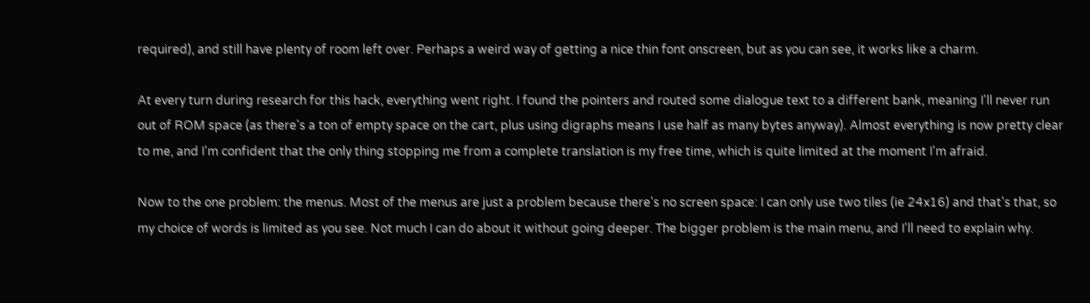required), and still have plenty of room left over. Perhaps a weird way of getting a nice thin font onscreen, but as you can see, it works like a charm.

At every turn during research for this hack, everything went right. I found the pointers and routed some dialogue text to a different bank, meaning I'll never run out of ROM space (as there's a ton of empty space on the cart, plus using digraphs means I use half as many bytes anyway). Almost everything is now pretty clear to me, and I'm confident that the only thing stopping me from a complete translation is my free time, which is quite limited at the moment I'm afraid.

Now to the one problem: the menus. Most of the menus are just a problem because there's no screen space: I can only use two tiles (ie 24x16) and that's that, so my choice of words is limited as you see. Not much I can do about it without going deeper. The bigger problem is the main menu, and I'll need to explain why.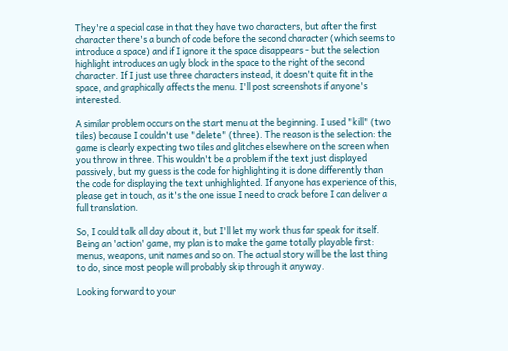They're a special case in that they have two characters, but after the first character there's a bunch of code before the second character (which seems to introduce a space) and if I ignore it the space disappears - but the selection highlight introduces an ugly block in the space to the right of the second character. If I just use three characters instead, it doesn't quite fit in the space, and graphically affects the menu. I'll post screenshots if anyone's interested.

A similar problem occurs on the start menu at the beginning. I used "kill" (two tiles) because I couldn't use "delete" (three). The reason is the selection: the game is clearly expecting two tiles and glitches elsewhere on the screen when you throw in three. This wouldn't be a problem if the text just displayed passively, but my guess is the code for highlighting it is done differently than the code for displaying the text unhighlighted. If anyone has experience of this, please get in touch, as it's the one issue I need to crack before I can deliver a full translation.

So, I could talk all day about it, but I'll let my work thus far speak for itself. Being an 'action' game, my plan is to make the game totally playable first: menus, weapons, unit names and so on. The actual story will be the last thing to do, since most people will probably skip through it anyway.

Looking forward to your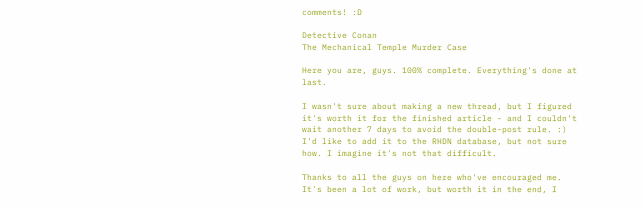comments! :D

Detective Conan
The Mechanical Temple Murder Case

Here you are, guys. 100% complete. Everything's done at last.

I wasn't sure about making a new thread, but I figured it's worth it for the finished article - and I couldn't wait another 7 days to avoid the double-post rule. :) I'd like to add it to the RHDN database, but not sure how. I imagine it's not that difficult.

Thanks to all the guys on here who've encouraged me. It's been a lot of work, but worth it in the end, I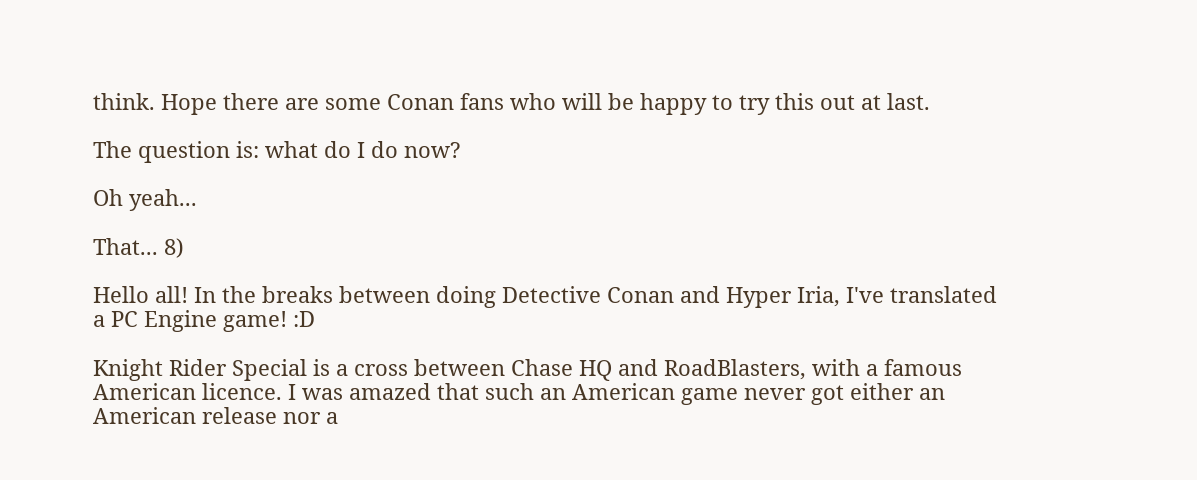think. Hope there are some Conan fans who will be happy to try this out at last.

The question is: what do I do now?

Oh yeah...

That... 8)

Hello all! In the breaks between doing Detective Conan and Hyper Iria, I've translated a PC Engine game! :D

Knight Rider Special is a cross between Chase HQ and RoadBlasters, with a famous American licence. I was amazed that such an American game never got either an American release nor a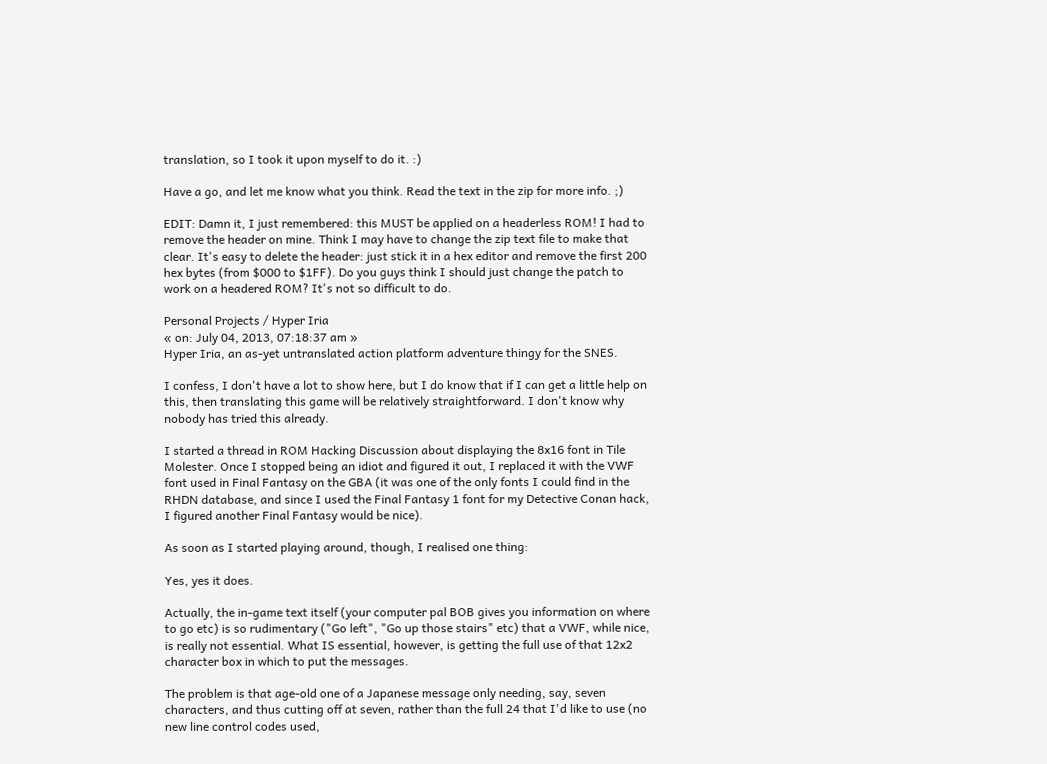translation, so I took it upon myself to do it. :)

Have a go, and let me know what you think. Read the text in the zip for more info. ;)

EDIT: Damn it, I just remembered: this MUST be applied on a headerless ROM! I had to remove the header on mine. Think I may have to change the zip text file to make that clear. It's easy to delete the header: just stick it in a hex editor and remove the first 200 hex bytes (from $000 to $1FF). Do you guys think I should just change the patch to work on a headered ROM? It's not so difficult to do.

Personal Projects / Hyper Iria
« on: July 04, 2013, 07:18:37 am »
Hyper Iria, an as-yet untranslated action platform adventure thingy for the SNES.

I confess, I don't have a lot to show here, but I do know that if I can get a little help on this, then translating this game will be relatively straightforward. I don't know why nobody has tried this already.

I started a thread in ROM Hacking Discussion about displaying the 8x16 font in Tile Molester. Once I stopped being an idiot and figured it out, I replaced it with the VWF font used in Final Fantasy on the GBA (it was one of the only fonts I could find in the RHDN database, and since I used the Final Fantasy 1 font for my Detective Conan hack, I figured another Final Fantasy would be nice).

As soon as I started playing around, though, I realised one thing:

Yes, yes it does.

Actually, the in-game text itself (your computer pal BOB gives you information on where to go etc) is so rudimentary ("Go left", "Go up those stairs" etc) that a VWF, while nice, is really not essential. What IS essential, however, is getting the full use of that 12x2 character box in which to put the messages.

The problem is that age-old one of a Japanese message only needing, say, seven characters, and thus cutting off at seven, rather than the full 24 that I'd like to use (no new line control codes used,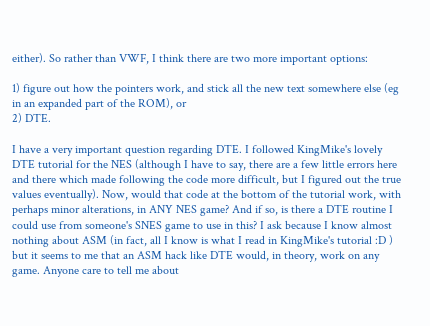either). So rather than VWF, I think there are two more important options:

1) figure out how the pointers work, and stick all the new text somewhere else (eg in an expanded part of the ROM), or
2) DTE.

I have a very important question regarding DTE. I followed KingMike's lovely DTE tutorial for the NES (although I have to say, there are a few little errors here and there which made following the code more difficult, but I figured out the true values eventually). Now, would that code at the bottom of the tutorial work, with perhaps minor alterations, in ANY NES game? And if so, is there a DTE routine I could use from someone's SNES game to use in this? I ask because I know almost nothing about ASM (in fact, all I know is what I read in KingMike's tutorial :D ) but it seems to me that an ASM hack like DTE would, in theory, work on any game. Anyone care to tell me about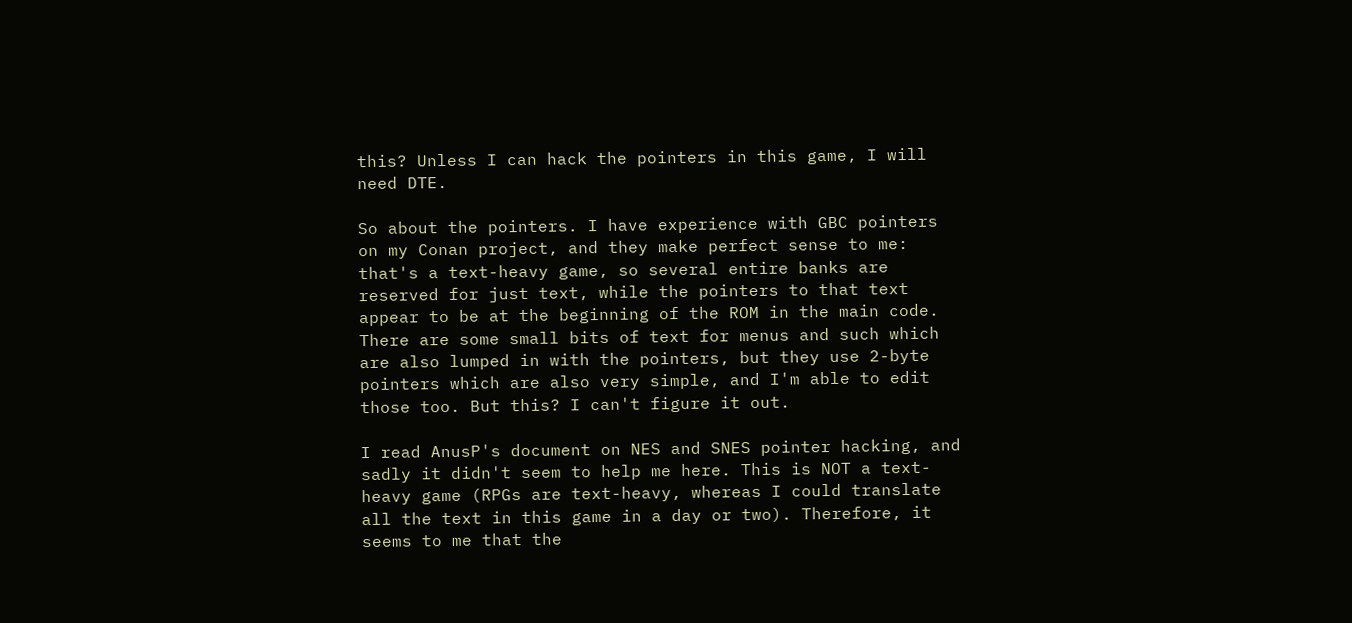this? Unless I can hack the pointers in this game, I will need DTE.

So about the pointers. I have experience with GBC pointers on my Conan project, and they make perfect sense to me:  that's a text-heavy game, so several entire banks are reserved for just text, while the pointers to that text appear to be at the beginning of the ROM in the main code. There are some small bits of text for menus and such which are also lumped in with the pointers, but they use 2-byte pointers which are also very simple, and I'm able to edit those too. But this? I can't figure it out.

I read AnusP's document on NES and SNES pointer hacking, and sadly it didn't seem to help me here. This is NOT a text-heavy game (RPGs are text-heavy, whereas I could translate all the text in this game in a day or two). Therefore, it seems to me that the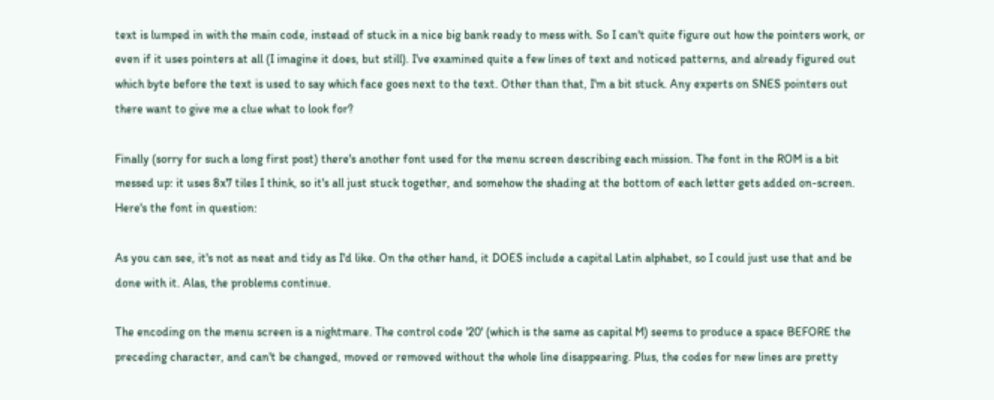text is lumped in with the main code, instead of stuck in a nice big bank ready to mess with. So I can't quite figure out how the pointers work, or even if it uses pointers at all (I imagine it does, but still). I've examined quite a few lines of text and noticed patterns, and already figured out which byte before the text is used to say which face goes next to the text. Other than that, I'm a bit stuck. Any experts on SNES pointers out there want to give me a clue what to look for?

Finally (sorry for such a long first post) there's another font used for the menu screen describing each mission. The font in the ROM is a bit messed up: it uses 8x7 tiles I think, so it's all just stuck together, and somehow the shading at the bottom of each letter gets added on-screen. Here's the font in question:

As you can see, it's not as neat and tidy as I'd like. On the other hand, it DOES include a capital Latin alphabet, so I could just use that and be done with it. Alas, the problems continue.

The encoding on the menu screen is a nightmare. The control code '20' (which is the same as capital M) seems to produce a space BEFORE the preceding character, and can't be changed, moved or removed without the whole line disappearing. Plus, the codes for new lines are pretty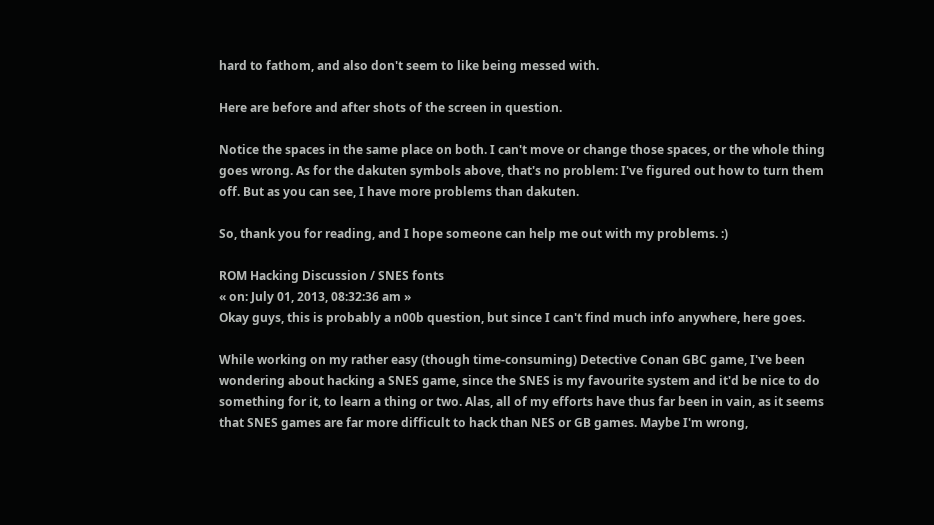hard to fathom, and also don't seem to like being messed with.

Here are before and after shots of the screen in question.

Notice the spaces in the same place on both. I can't move or change those spaces, or the whole thing goes wrong. As for the dakuten symbols above, that's no problem: I've figured out how to turn them off. But as you can see, I have more problems than dakuten.

So, thank you for reading, and I hope someone can help me out with my problems. :)

ROM Hacking Discussion / SNES fonts
« on: July 01, 2013, 08:32:36 am »
Okay guys, this is probably a n00b question, but since I can't find much info anywhere, here goes.

While working on my rather easy (though time-consuming) Detective Conan GBC game, I've been wondering about hacking a SNES game, since the SNES is my favourite system and it'd be nice to do something for it, to learn a thing or two. Alas, all of my efforts have thus far been in vain, as it seems that SNES games are far more difficult to hack than NES or GB games. Maybe I'm wrong,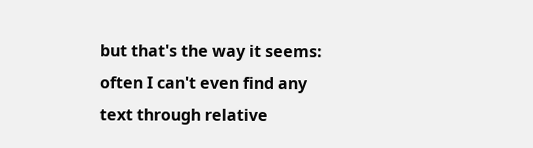but that's the way it seems: often I can't even find any text through relative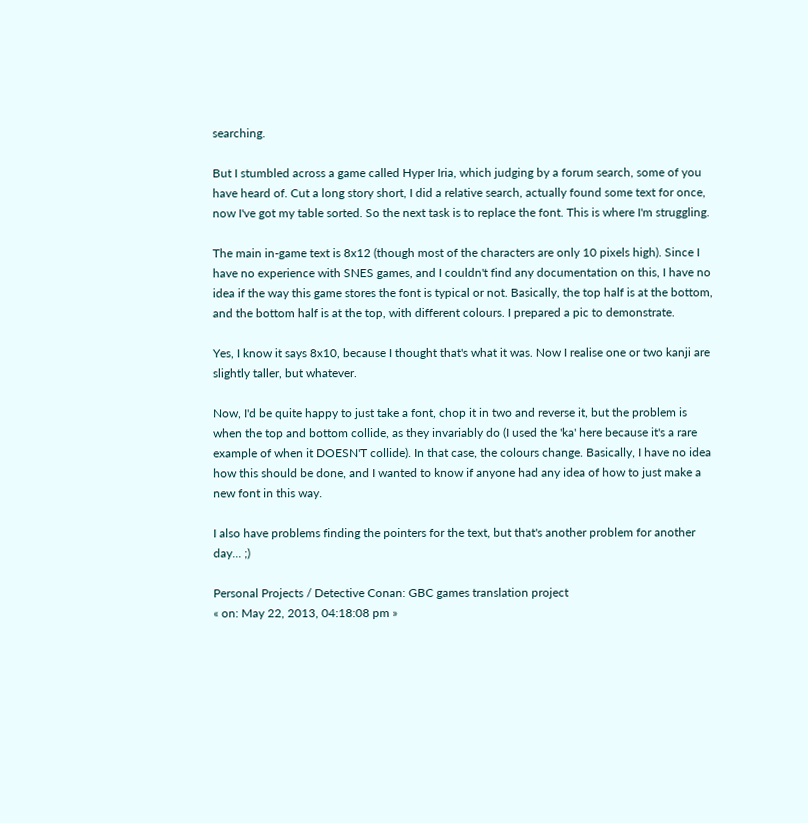searching.

But I stumbled across a game called Hyper Iria, which judging by a forum search, some of you have heard of. Cut a long story short, I did a relative search, actually found some text for once, now I've got my table sorted. So the next task is to replace the font. This is where I'm struggling.

The main in-game text is 8x12 (though most of the characters are only 10 pixels high). Since I have no experience with SNES games, and I couldn't find any documentation on this, I have no idea if the way this game stores the font is typical or not. Basically, the top half is at the bottom, and the bottom half is at the top, with different colours. I prepared a pic to demonstrate.

Yes, I know it says 8x10, because I thought that's what it was. Now I realise one or two kanji are slightly taller, but whatever.

Now, I'd be quite happy to just take a font, chop it in two and reverse it, but the problem is when the top and bottom collide, as they invariably do (I used the 'ka' here because it's a rare example of when it DOESN'T collide). In that case, the colours change. Basically, I have no idea how this should be done, and I wanted to know if anyone had any idea of how to just make a new font in this way.

I also have problems finding the pointers for the text, but that's another problem for another day... ;)

Personal Projects / Detective Conan: GBC games translation project
« on: May 22, 2013, 04:18:08 pm »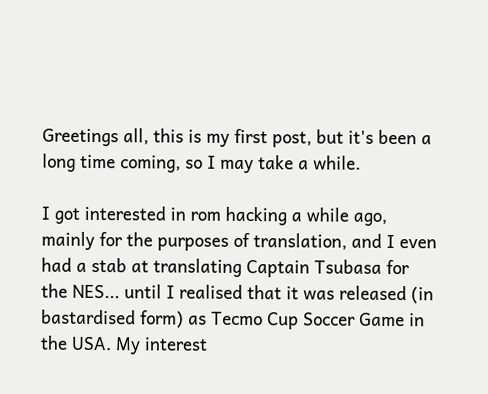Greetings all, this is my first post, but it's been a long time coming, so I may take a while.

I got interested in rom hacking a while ago, mainly for the purposes of translation, and I even had a stab at translating Captain Tsubasa for the NES... until I realised that it was released (in bastardised form) as Tecmo Cup Soccer Game in the USA. My interest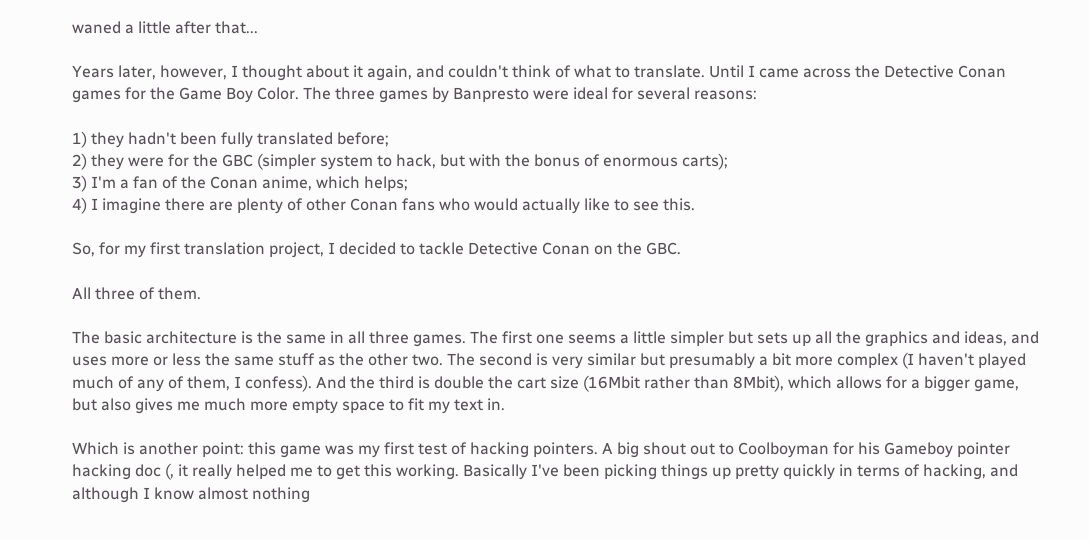waned a little after that...

Years later, however, I thought about it again, and couldn't think of what to translate. Until I came across the Detective Conan games for the Game Boy Color. The three games by Banpresto were ideal for several reasons:

1) they hadn't been fully translated before;
2) they were for the GBC (simpler system to hack, but with the bonus of enormous carts);
3) I'm a fan of the Conan anime, which helps;
4) I imagine there are plenty of other Conan fans who would actually like to see this.

So, for my first translation project, I decided to tackle Detective Conan on the GBC.

All three of them.

The basic architecture is the same in all three games. The first one seems a little simpler but sets up all the graphics and ideas, and uses more or less the same stuff as the other two. The second is very similar but presumably a bit more complex (I haven't played much of any of them, I confess). And the third is double the cart size (16Mbit rather than 8Mbit), which allows for a bigger game, but also gives me much more empty space to fit my text in.

Which is another point: this game was my first test of hacking pointers. A big shout out to Coolboyman for his Gameboy pointer hacking doc (, it really helped me to get this working. Basically I've been picking things up pretty quickly in terms of hacking, and although I know almost nothing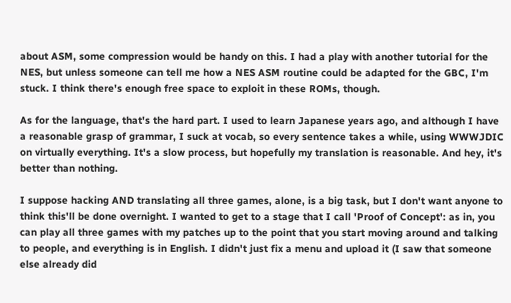about ASM, some compression would be handy on this. I had a play with another tutorial for the NES, but unless someone can tell me how a NES ASM routine could be adapted for the GBC, I'm stuck. I think there's enough free space to exploit in these ROMs, though.

As for the language, that's the hard part. I used to learn Japanese years ago, and although I have a reasonable grasp of grammar, I suck at vocab, so every sentence takes a while, using WWWJDIC on virtually everything. It's a slow process, but hopefully my translation is reasonable. And hey, it's better than nothing.

I suppose hacking AND translating all three games, alone, is a big task, but I don't want anyone to think this'll be done overnight. I wanted to get to a stage that I call 'Proof of Concept': as in, you can play all three games with my patches up to the point that you start moving around and talking to people, and everything is in English. I didn't just fix a menu and upload it (I saw that someone else already did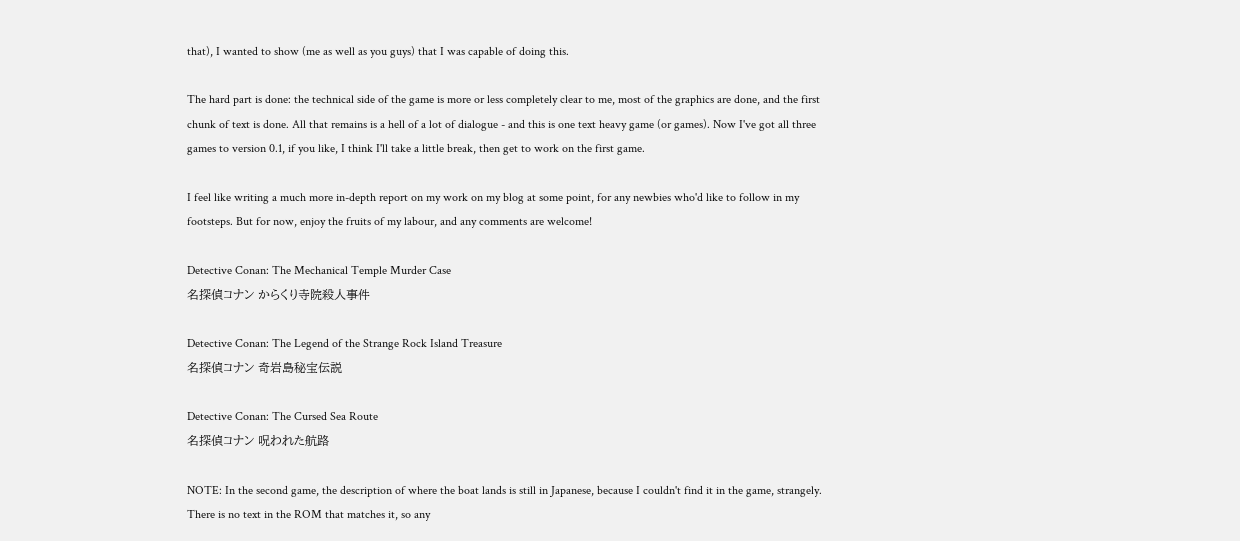that), I wanted to show (me as well as you guys) that I was capable of doing this.

The hard part is done: the technical side of the game is more or less completely clear to me, most of the graphics are done, and the first chunk of text is done. All that remains is a hell of a lot of dialogue - and this is one text heavy game (or games). Now I've got all three games to version 0.1, if you like, I think I'll take a little break, then get to work on the first game.

I feel like writing a much more in-depth report on my work on my blog at some point, for any newbies who'd like to follow in my footsteps. But for now, enjoy the fruits of my labour, and any comments are welcome!

Detective Conan: The Mechanical Temple Murder Case
名探偵コナン からくり寺院殺人事件

Detective Conan: The Legend of the Strange Rock Island Treasure
名探偵コナン 奇岩島秘宝伝説

Detective Conan: The Cursed Sea Route
名探偵コナン 呪われた航路

NOTE: In the second game, the description of where the boat lands is still in Japanese, because I couldn't find it in the game, strangely. There is no text in the ROM that matches it, so any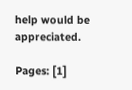help would be appreciated.

Pages: [1]